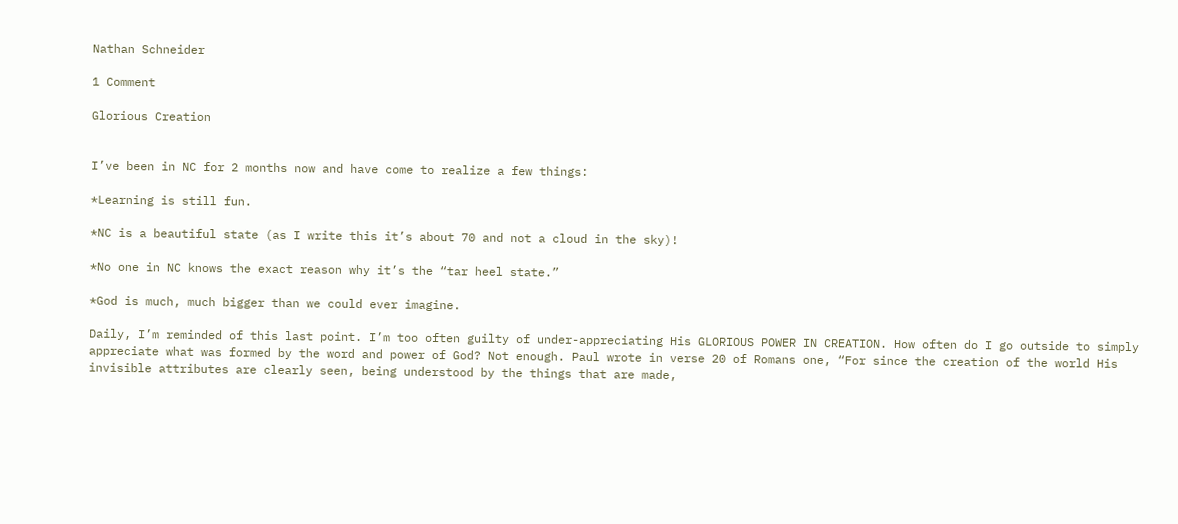Nathan Schneider

1 Comment

Glorious Creation


I’ve been in NC for 2 months now and have come to realize a few things:

*Learning is still fun.

*NC is a beautiful state (as I write this it’s about 70 and not a cloud in the sky)!

*No one in NC knows the exact reason why it’s the “tar heel state.”

*God is much, much bigger than we could ever imagine.

Daily, I’m reminded of this last point. I’m too often guilty of under-appreciating His GLORIOUS POWER IN CREATION. How often do I go outside to simply appreciate what was formed by the word and power of God? Not enough. Paul wrote in verse 20 of Romans one, “For since the creation of the world His invisible attributes are clearly seen, being understood by the things that are made,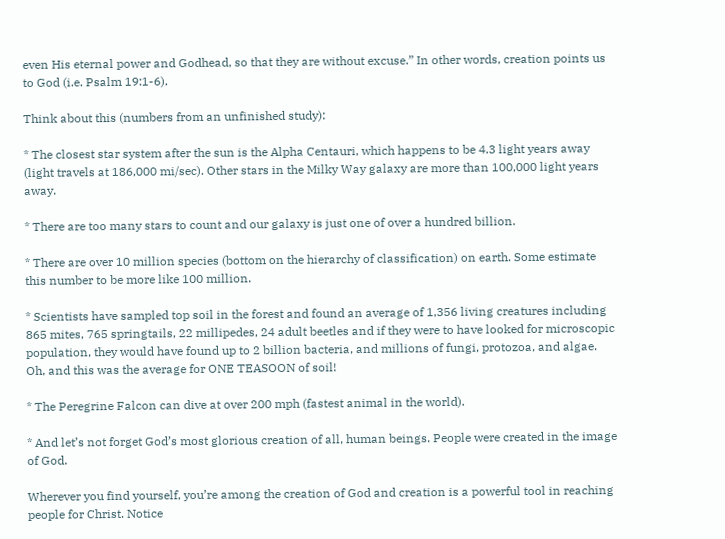even His eternal power and Godhead, so that they are without excuse.” In other words, creation points us to God (i.e. Psalm 19:1-6).

Think about this (numbers from an unfinished study):

* The closest star system after the sun is the Alpha Centauri, which happens to be 4.3 light years away (light travels at 186,000 mi/sec). Other stars in the Milky Way galaxy are more than 100,000 light years away.

* There are too many stars to count and our galaxy is just one of over a hundred billion.

* There are over 10 million species (bottom on the hierarchy of classification) on earth. Some estimate this number to be more like 100 million.

* Scientists have sampled top soil in the forest and found an average of 1,356 living creatures including 865 mites, 765 springtails, 22 millipedes, 24 adult beetles and if they were to have looked for microscopic population, they would have found up to 2 billion bacteria, and millions of fungi, protozoa, and algae. Oh, and this was the average for ONE TEASOON of soil!

* The Peregrine Falcon can dive at over 200 mph (fastest animal in the world).

* And let’s not forget God’s most glorious creation of all, human beings. People were created in the image of God.

Wherever you find yourself, you’re among the creation of God and creation is a powerful tool in reaching people for Christ. Notice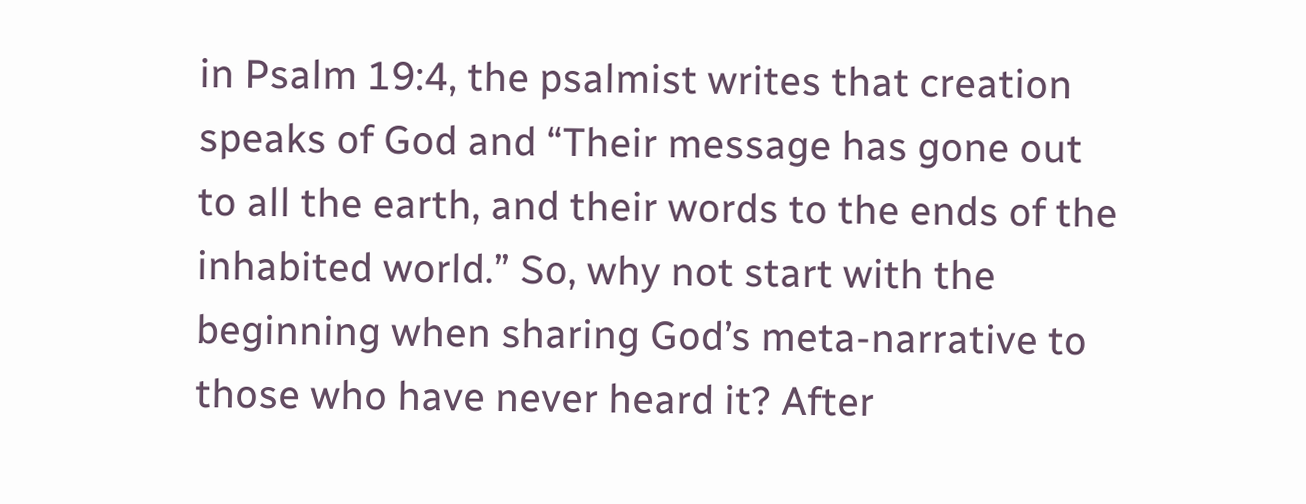in Psalm 19:4, the psalmist writes that creation speaks of God and “Their message has gone out to all the earth, and their words to the ends of the inhabited world.” So, why not start with the beginning when sharing God’s meta-narrative to those who have never heard it? After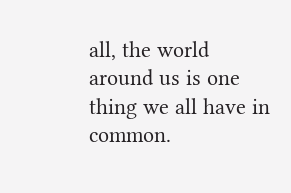all, the world around us is one thing we all have in common.